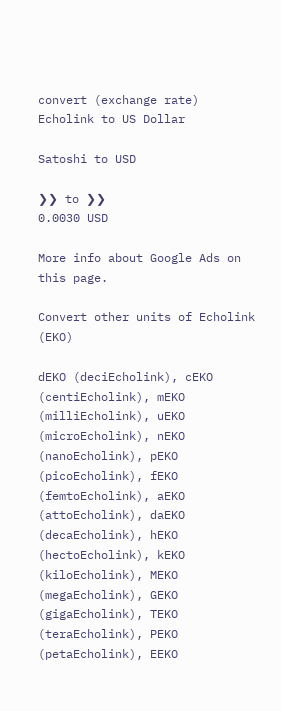convert (exchange rate)
Echolink to US Dollar

Satoshi to USD

❯❯ to ❯❯
0.0030 USD

More info about Google Ads on this page.

Convert other units of Echolink (EKO)

dEKO (deciEcholink), cEKO (centiEcholink), mEKO (milliEcholink), uEKO (microEcholink), nEKO (nanoEcholink), pEKO (picoEcholink), fEKO (femtoEcholink), aEKO (attoEcholink), daEKO (decaEcholink), hEKO (hectoEcholink), kEKO (kiloEcholink), MEKO (megaEcholink), GEKO (gigaEcholink), TEKO (teraEcholink), PEKO (petaEcholink), EEKO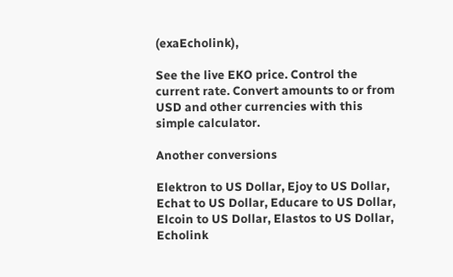(exaEcholink),

See the live EKO price. Control the current rate. Convert amounts to or from USD and other currencies with this simple calculator.

Another conversions

Elektron to US Dollar, Ejoy to US Dollar, Echat to US Dollar, Educare to US Dollar, Elcoin to US Dollar, Elastos to US Dollar, Echolink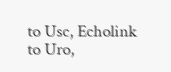to Usc, Echolink to Uro,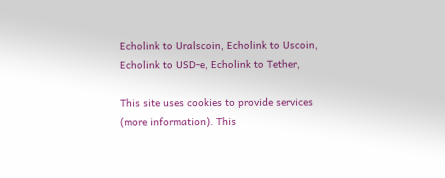Echolink to Uralscoin, Echolink to Uscoin, Echolink to USD-e, Echolink to Tether,

This site uses cookies to provide services (more information). This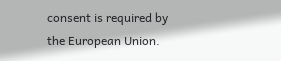consent is required by the European Union.